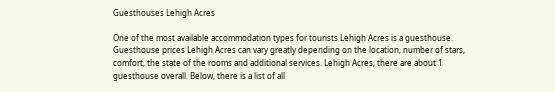Guesthouses Lehigh Acres

One of the most available accommodation types for tourists Lehigh Acres is a guesthouse. Guesthouse prices Lehigh Acres can vary greatly depending on the location, number of stars, comfort, the state of the rooms and additional services. Lehigh Acres, there are about 1 guesthouse overall. Below, there is a list of all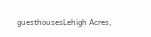guesthousesLehigh Acres,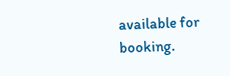available for booking.